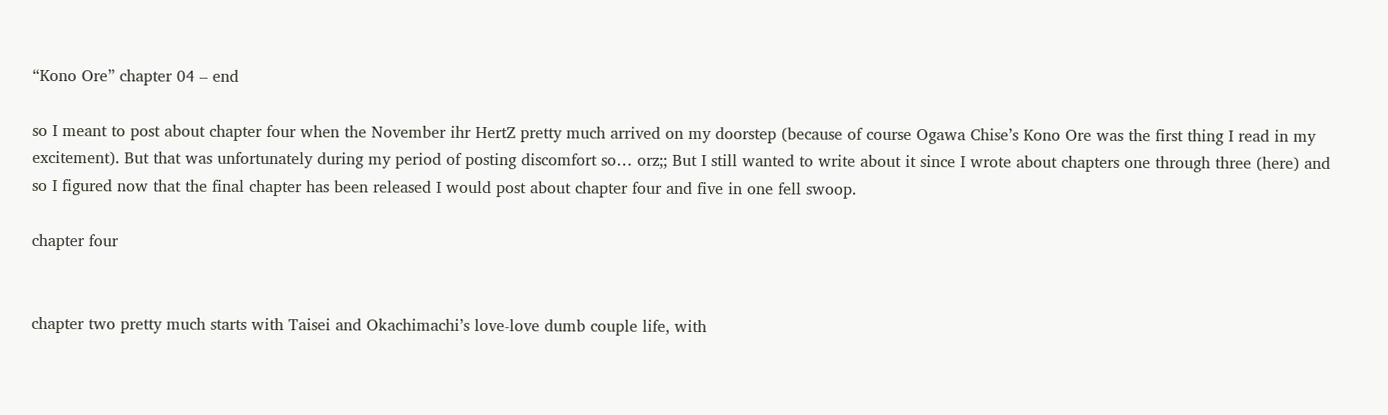“Kono Ore” chapter 04 – end

so I meant to post about chapter four when the November ihr HertZ pretty much arrived on my doorstep (because of course Ogawa Chise’s Kono Ore was the first thing I read in my excitement). But that was unfortunately during my period of posting discomfort so… orz;; But I still wanted to write about it since I wrote about chapters one through three (here) and so I figured now that the final chapter has been released I would post about chapter four and five in one fell swoop.

chapter four


chapter two pretty much starts with Taisei and Okachimachi’s love-love dumb couple life, with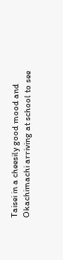Taisei in a cheesily good mood and Okachimachi arriving at school to see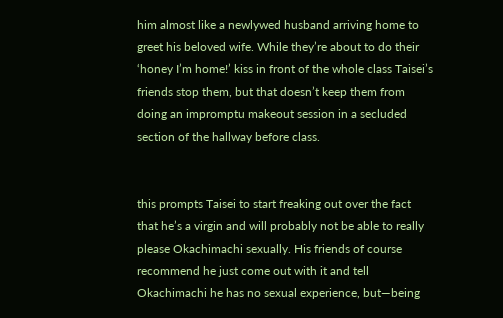him almost like a newlywed husband arriving home to greet his beloved wife. While they’re about to do their ‘honey I’m home!’ kiss in front of the whole class Taisei’s friends stop them, but that doesn’t keep them from doing an impromptu makeout session in a secluded section of the hallway before class.


this prompts Taisei to start freaking out over the fact that he’s a virgin and will probably not be able to really please Okachimachi sexually. His friends of course recommend he just come out with it and tell Okachimachi he has no sexual experience, but—being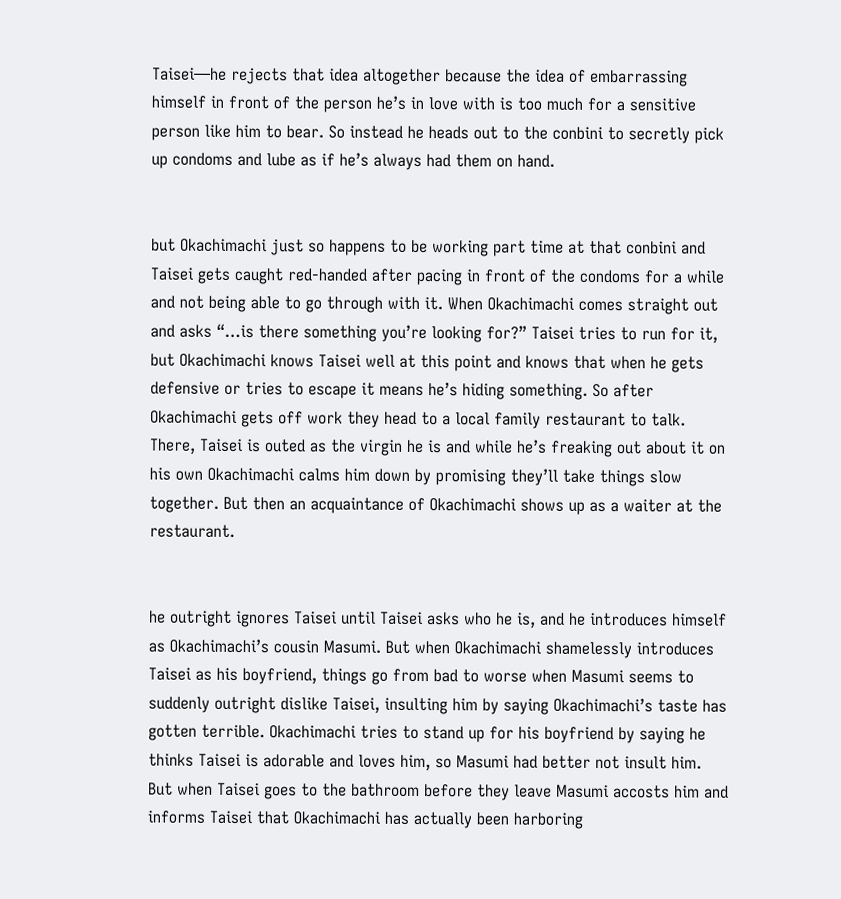Taisei—he rejects that idea altogether because the idea of embarrassing himself in front of the person he’s in love with is too much for a sensitive person like him to bear. So instead he heads out to the conbini to secretly pick up condoms and lube as if he’s always had them on hand.


but Okachimachi just so happens to be working part time at that conbini and Taisei gets caught red-handed after pacing in front of the condoms for a while and not being able to go through with it. When Okachimachi comes straight out and asks “…is there something you’re looking for?” Taisei tries to run for it, but Okachimachi knows Taisei well at this point and knows that when he gets defensive or tries to escape it means he’s hiding something. So after Okachimachi gets off work they head to a local family restaurant to talk. There, Taisei is outed as the virgin he is and while he’s freaking out about it on his own Okachimachi calms him down by promising they’ll take things slow together. But then an acquaintance of Okachimachi shows up as a waiter at the restaurant.


he outright ignores Taisei until Taisei asks who he is, and he introduces himself as Okachimachi’s cousin Masumi. But when Okachimachi shamelessly introduces Taisei as his boyfriend, things go from bad to worse when Masumi seems to suddenly outright dislike Taisei, insulting him by saying Okachimachi’s taste has gotten terrible. Okachimachi tries to stand up for his boyfriend by saying he thinks Taisei is adorable and loves him, so Masumi had better not insult him. But when Taisei goes to the bathroom before they leave Masumi accosts him and informs Taisei that Okachimachi has actually been harboring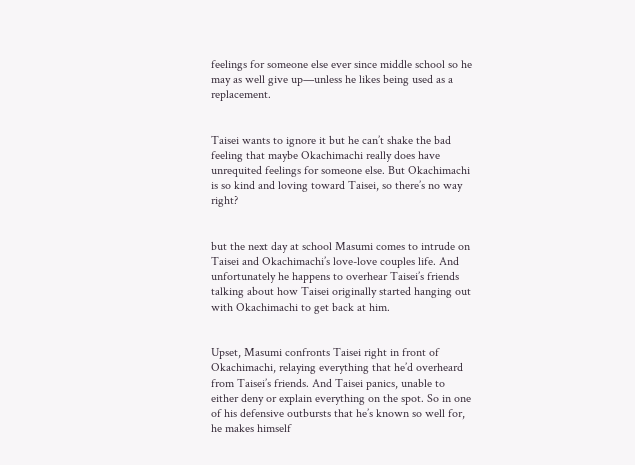feelings for someone else ever since middle school so he may as well give up—unless he likes being used as a replacement.


Taisei wants to ignore it but he can’t shake the bad feeling that maybe Okachimachi really does have unrequited feelings for someone else. But Okachimachi is so kind and loving toward Taisei, so there’s no way right?


but the next day at school Masumi comes to intrude on Taisei and Okachimachi’s love-love couples life. And unfortunately he happens to overhear Taisei’s friends talking about how Taisei originally started hanging out with Okachimachi to get back at him.


Upset, Masumi confronts Taisei right in front of Okachimachi, relaying everything that he’d overheard from Taisei’s friends. And Taisei panics, unable to either deny or explain everything on the spot. So in one of his defensive outbursts that he’s known so well for, he makes himself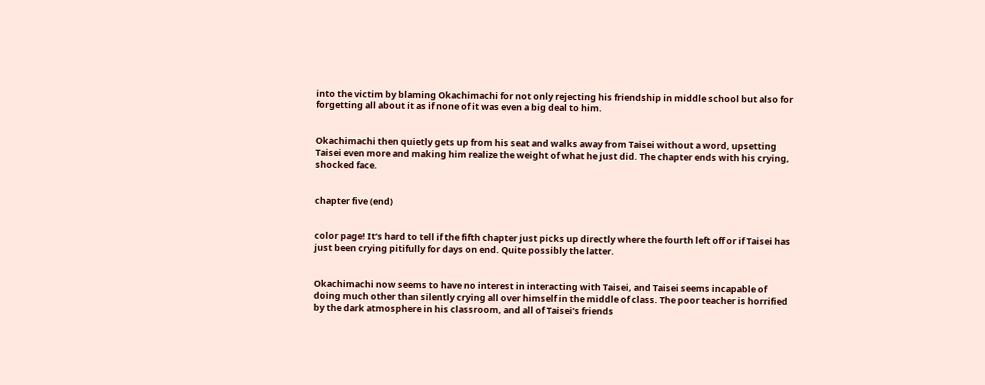into the victim by blaming Okachimachi for not only rejecting his friendship in middle school but also for forgetting all about it as if none of it was even a big deal to him.


Okachimachi then quietly gets up from his seat and walks away from Taisei without a word, upsetting Taisei even more and making him realize the weight of what he just did. The chapter ends with his crying, shocked face.


chapter five (end)


color page! It’s hard to tell if the fifth chapter just picks up directly where the fourth left off or if Taisei has just been crying pitifully for days on end. Quite possibly the latter.


Okachimachi now seems to have no interest in interacting with Taisei, and Taisei seems incapable of doing much other than silently crying all over himself in the middle of class. The poor teacher is horrified by the dark atmosphere in his classroom, and all of Taisei’s friends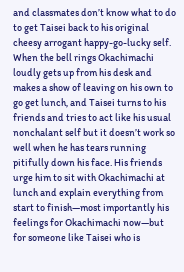and classmates don’t know what to do to get Taisei back to his original cheesy arrogant happy-go-lucky self. When the bell rings Okachimachi loudly gets up from his desk and makes a show of leaving on his own to go get lunch, and Taisei turns to his friends and tries to act like his usual nonchalant self but it doesn’t work so well when he has tears running pitifully down his face. His friends urge him to sit with Okachimachi at lunch and explain everything from start to finish—most importantly his feelings for Okachimachi now—but for someone like Taisei who is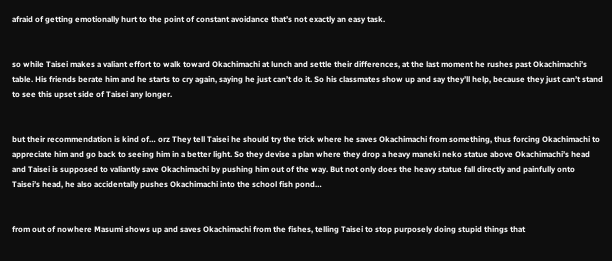afraid of getting emotionally hurt to the point of constant avoidance that’s not exactly an easy task.


so while Taisei makes a valiant effort to walk toward Okachimachi at lunch and settle their differences, at the last moment he rushes past Okachimachi’s table. His friends berate him and he starts to cry again, saying he just can’t do it. So his classmates show up and say they’ll help, because they just can’t stand to see this upset side of Taisei any longer.


but their recommendation is kind of… orz They tell Taisei he should try the trick where he saves Okachimachi from something, thus forcing Okachimachi to appreciate him and go back to seeing him in a better light. So they devise a plan where they drop a heavy maneki neko statue above Okachimachi’s head and Taisei is supposed to valiantly save Okachimachi by pushing him out of the way. But not only does the heavy statue fall directly and painfully onto Taisei’s head, he also accidentally pushes Okachimachi into the school fish pond…


from out of nowhere Masumi shows up and saves Okachimachi from the fishes, telling Taisei to stop purposely doing stupid things that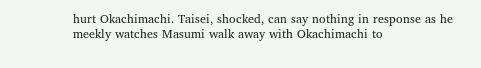hurt Okachimachi. Taisei, shocked, can say nothing in response as he meekly watches Masumi walk away with Okachimachi to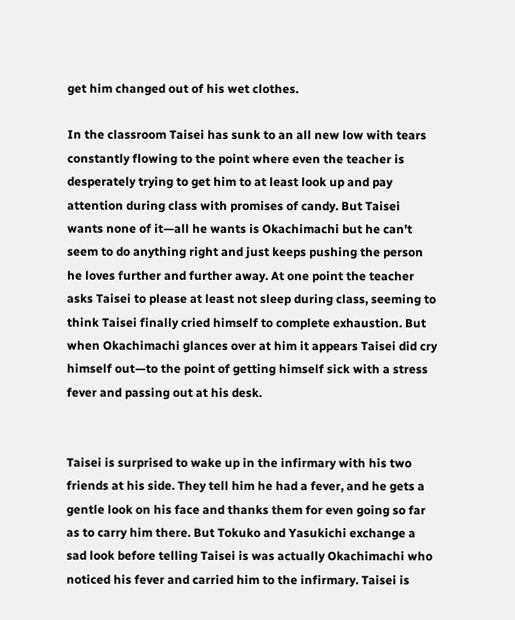get him changed out of his wet clothes.

In the classroom Taisei has sunk to an all new low with tears constantly flowing to the point where even the teacher is desperately trying to get him to at least look up and pay attention during class with promises of candy. But Taisei wants none of it—all he wants is Okachimachi but he can’t seem to do anything right and just keeps pushing the person he loves further and further away. At one point the teacher asks Taisei to please at least not sleep during class, seeming to think Taisei finally cried himself to complete exhaustion. But when Okachimachi glances over at him it appears Taisei did cry himself out—to the point of getting himself sick with a stress fever and passing out at his desk.


Taisei is surprised to wake up in the infirmary with his two friends at his side. They tell him he had a fever, and he gets a gentle look on his face and thanks them for even going so far as to carry him there. But Tokuko and Yasukichi exchange a sad look before telling Taisei is was actually Okachimachi who noticed his fever and carried him to the infirmary. Taisei is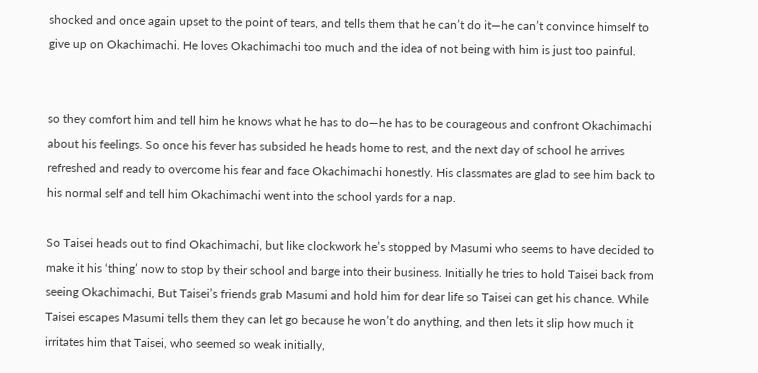shocked and once again upset to the point of tears, and tells them that he can’t do it—he can’t convince himself to give up on Okachimachi. He loves Okachimachi too much and the idea of not being with him is just too painful.


so they comfort him and tell him he knows what he has to do—he has to be courageous and confront Okachimachi about his feelings. So once his fever has subsided he heads home to rest, and the next day of school he arrives refreshed and ready to overcome his fear and face Okachimachi honestly. His classmates are glad to see him back to his normal self and tell him Okachimachi went into the school yards for a nap.

So Taisei heads out to find Okachimachi, but like clockwork he’s stopped by Masumi who seems to have decided to make it his ‘thing’ now to stop by their school and barge into their business. Initially he tries to hold Taisei back from seeing Okachimachi, But Taisei’s friends grab Masumi and hold him for dear life so Taisei can get his chance. While Taisei escapes Masumi tells them they can let go because he won’t do anything, and then lets it slip how much it irritates him that Taisei, who seemed so weak initially,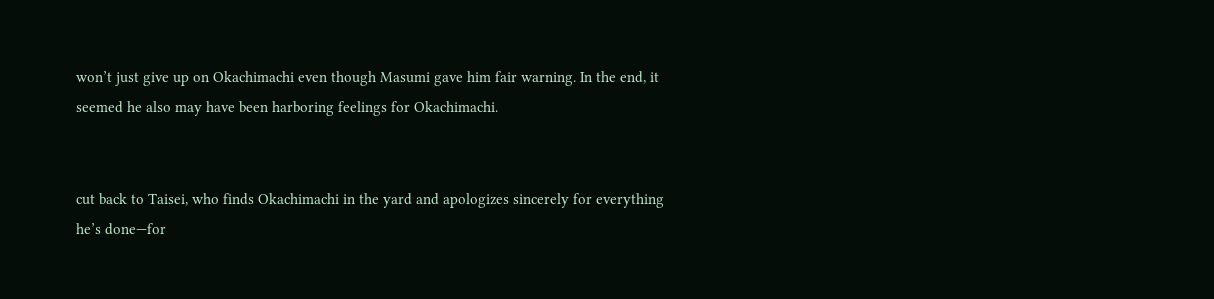won’t just give up on Okachimachi even though Masumi gave him fair warning. In the end, it seemed he also may have been harboring feelings for Okachimachi.


cut back to Taisei, who finds Okachimachi in the yard and apologizes sincerely for everything he’s done—for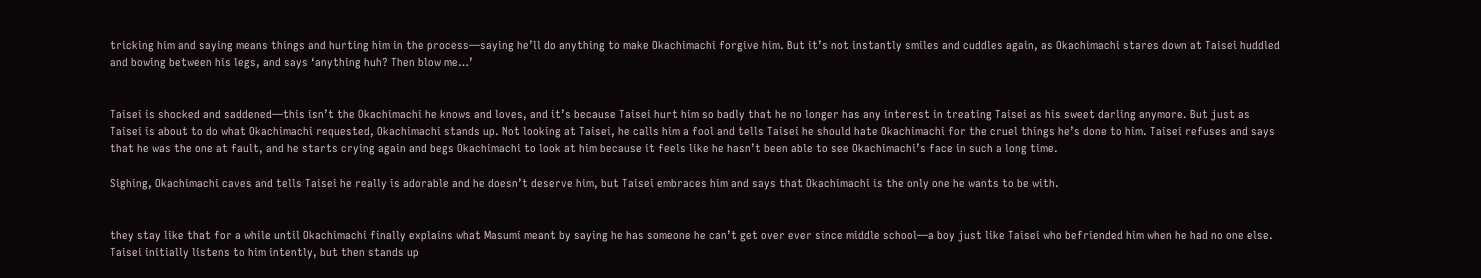tricking him and saying means things and hurting him in the process—saying he’ll do anything to make Okachimachi forgive him. But it’s not instantly smiles and cuddles again, as Okachimachi stares down at Taisei huddled and bowing between his legs, and says ‘anything huh? Then blow me…’


Taisei is shocked and saddened—this isn’t the Okachimachi he knows and loves, and it’s because Taisei hurt him so badly that he no longer has any interest in treating Taisei as his sweet darling anymore. But just as Taisei is about to do what Okachimachi requested, Okachimachi stands up. Not looking at Taisei, he calls him a fool and tells Taisei he should hate Okachimachi for the cruel things he’s done to him. Taisei refuses and says that he was the one at fault, and he starts crying again and begs Okachimachi to look at him because it feels like he hasn’t been able to see Okachimachi’s face in such a long time.

Sighing, Okachimachi caves and tells Taisei he really is adorable and he doesn’t deserve him, but Taisei embraces him and says that Okachimachi is the only one he wants to be with.


they stay like that for a while until Okachimachi finally explains what Masumi meant by saying he has someone he can’t get over ever since middle school—a boy just like Taisei who befriended him when he had no one else. Taisei initially listens to him intently, but then stands up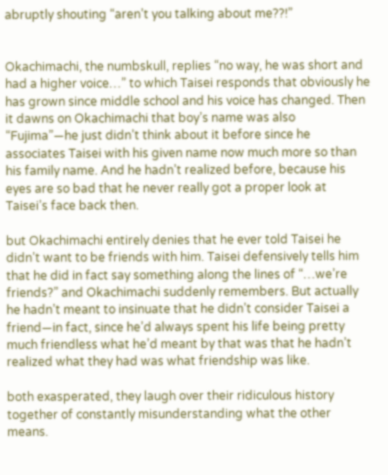abruptly shouting “aren’t you talking about me??!”


Okachimachi, the numbskull, replies “no way, he was short and had a higher voice…” to which Taisei responds that obviously he has grown since middle school and his voice has changed. Then it dawns on Okachimachi that boy’s name was also “Fujima”—he just didn’t think about it before since he associates Taisei with his given name now much more so than his family name. And he hadn’t realized before, because his eyes are so bad that he never really got a proper look at Taisei’s face back then.

but Okachimachi entirely denies that he ever told Taisei he didn’t want to be friends with him. Taisei defensively tells him that he did in fact say something along the lines of “…we’re friends?” and Okachimachi suddenly remembers. But actually he hadn’t meant to insinuate that he didn’t consider Taisei a friend—in fact, since he’d always spent his life being pretty much friendless what he’d meant by that was that he hadn’t realized what they had was what friendship was like.

both exasperated, they laugh over their ridiculous history together of constantly misunderstanding what the other means.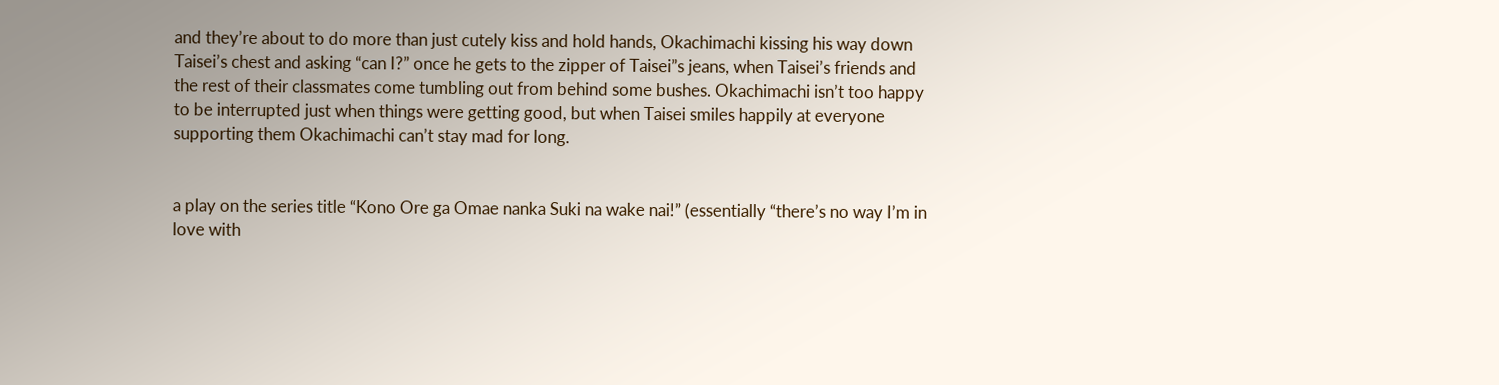and they’re about to do more than just cutely kiss and hold hands, Okachimachi kissing his way down Taisei’s chest and asking “can I?” once he gets to the zipper of Taisei”s jeans, when Taisei’s friends and the rest of their classmates come tumbling out from behind some bushes. Okachimachi isn’t too happy to be interrupted just when things were getting good, but when Taisei smiles happily at everyone supporting them Okachimachi can’t stay mad for long.


a play on the series title “Kono Ore ga Omae nanka Suki na wake nai!” (essentially “there’s no way I’m in love with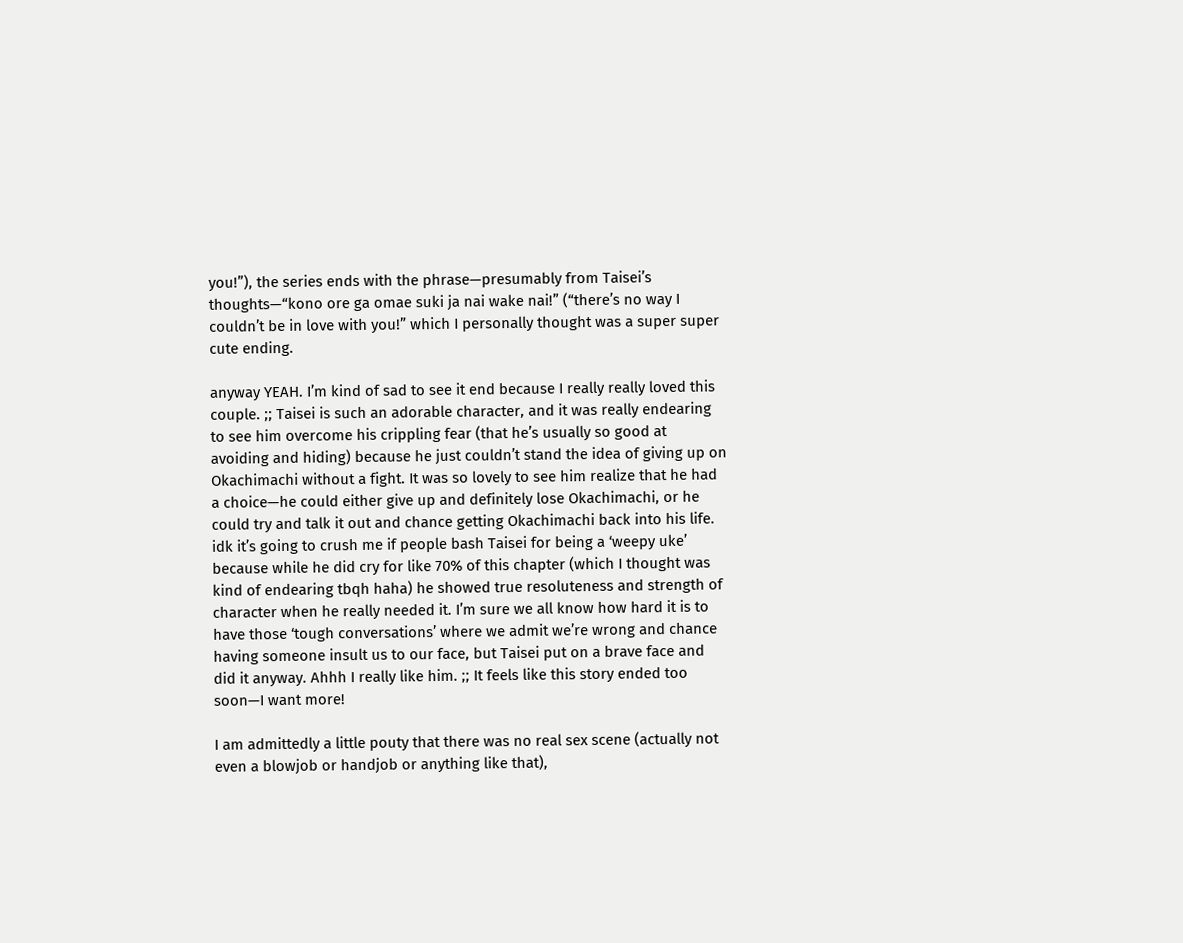you!”), the series ends with the phrase—presumably from Taisei’s thoughts—“kono ore ga omae suki ja nai wake nai!” (“there’s no way I couldn’t be in love with you!” which I personally thought was a super super cute ending.

anyway YEAH. I’m kind of sad to see it end because I really really loved this couple. ;; Taisei is such an adorable character, and it was really endearing to see him overcome his crippling fear (that he’s usually so good at avoiding and hiding) because he just couldn’t stand the idea of giving up on Okachimachi without a fight. It was so lovely to see him realize that he had a choice—he could either give up and definitely lose Okachimachi, or he could try and talk it out and chance getting Okachimachi back into his life. idk it’s going to crush me if people bash Taisei for being a ‘weepy uke’ because while he did cry for like 70% of this chapter (which I thought was kind of endearing tbqh haha) he showed true resoluteness and strength of character when he really needed it. I’m sure we all know how hard it is to have those ‘tough conversations’ where we admit we’re wrong and chance having someone insult us to our face, but Taisei put on a brave face and did it anyway. Ahhh I really like him. ;; It feels like this story ended too soon—I want more!

I am admittedly a little pouty that there was no real sex scene (actually not even a blowjob or handjob or anything like that),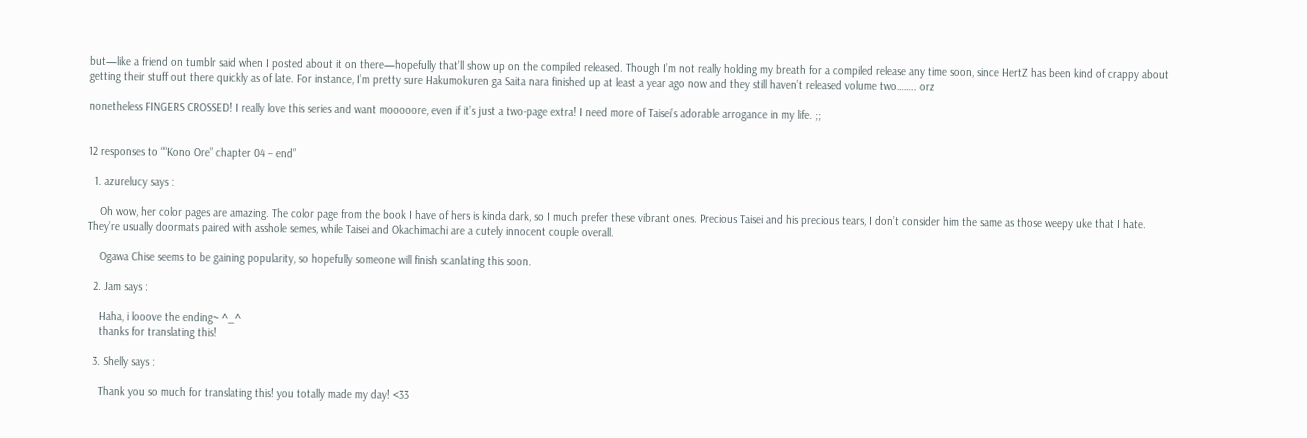but—like a friend on tumblr said when I posted about it on there—hopefully that’ll show up on the compiled released. Though I’m not really holding my breath for a compiled release any time soon, since HertZ has been kind of crappy about getting their stuff out there quickly as of late. For instance, I’m pretty sure Hakumokuren ga Saita nara finished up at least a year ago now and they still haven’t released volume two…….. orz

nonetheless FINGERS CROSSED! I really love this series and want mooooore, even if it’s just a two-page extra! I need more of Taisei’s adorable arrogance in my life. ;;


12 responses to ““Kono Ore” chapter 04 – end”

  1. azurelucy says :

    Oh wow, her color pages are amazing. The color page from the book I have of hers is kinda dark, so I much prefer these vibrant ones. Precious Taisei and his precious tears, I don’t consider him the same as those weepy uke that I hate. They’re usually doormats paired with asshole semes, while Taisei and Okachimachi are a cutely innocent couple overall.

    Ogawa Chise seems to be gaining popularity, so hopefully someone will finish scanlating this soon.

  2. Jam says :

    Haha, i looove the ending~ ^_^
    thanks for translating this!

  3. Shelly says :

    Thank you so much for translating this! you totally made my day! <33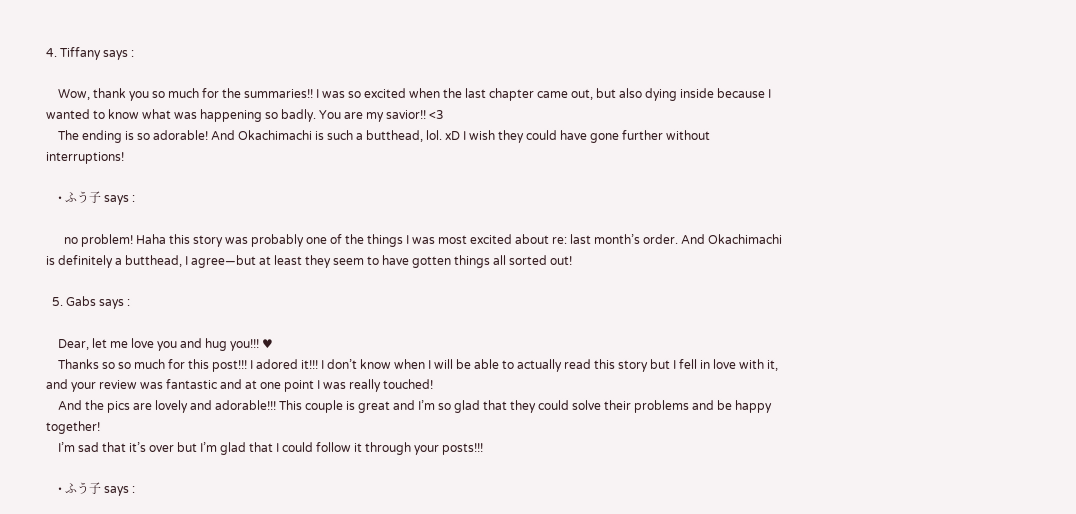4. Tiffany says :

    Wow, thank you so much for the summaries!! I was so excited when the last chapter came out, but also dying inside because I wanted to know what was happening so badly. You are my savior!! <3
    The ending is so adorable! And Okachimachi is such a butthead, lol. xD I wish they could have gone further without interruptions!

    • ふう子 says :

      no problem! Haha this story was probably one of the things I was most excited about re: last month’s order. And Okachimachi is definitely a butthead, I agree—but at least they seem to have gotten things all sorted out!

  5. Gabs says :

    Dear, let me love you and hug you!!! ♥
    Thanks so so much for this post!!! I adored it!!! I don’t know when I will be able to actually read this story but I fell in love with it, and your review was fantastic and at one point I was really touched!
    And the pics are lovely and adorable!!! This couple is great and I’m so glad that they could solve their problems and be happy together!
    I’m sad that it’s over but I’m glad that I could follow it through your posts!!!

    • ふう子 says :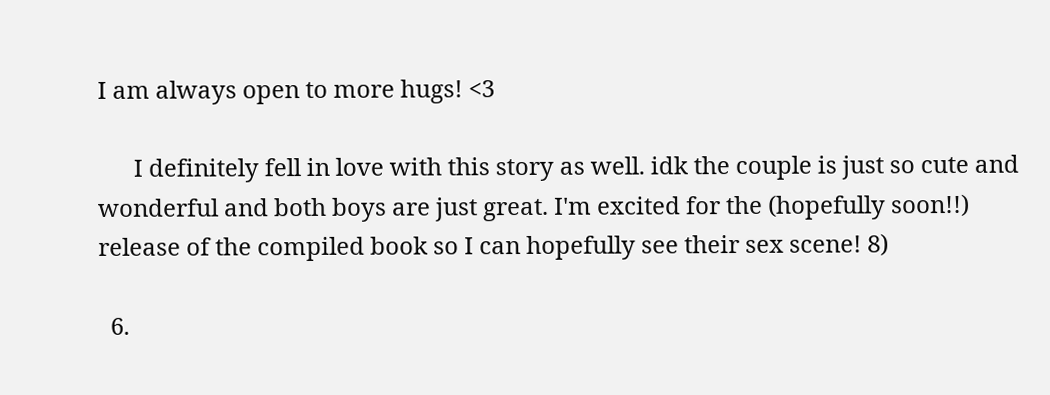I am always open to more hugs! <3

      I definitely fell in love with this story as well. idk the couple is just so cute and wonderful and both boys are just great. I'm excited for the (hopefully soon!!) release of the compiled book so I can hopefully see their sex scene! 8)

  6.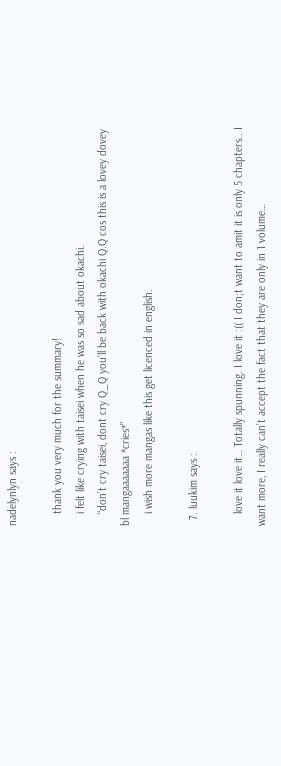nadelynlyn says :

    thank you very much for the summary!
    i felt like crying with taisei when he was so sad about okachi.
    “don’t cry taisei, dont cry Q_Q you’ll be back with okachi Q.Q cos this is a lovey dovey bl mangaaaaaaa *cries*”
    i wish more mangas like this get licenced in english.

  7. luukim says :

    love it love it… Totally spunning. I love it :(( I don;t want to amit it is only 5 chapters.. I want more, I really can’t accept the fact that they are only in 1 volume…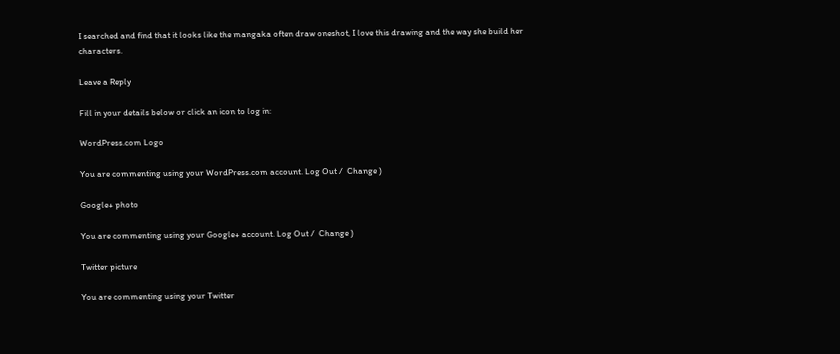I searched and find that it looks like the mangaka often draw oneshot, I love this drawing and the way she build her characters.

Leave a Reply

Fill in your details below or click an icon to log in:

WordPress.com Logo

You are commenting using your WordPress.com account. Log Out /  Change )

Google+ photo

You are commenting using your Google+ account. Log Out /  Change )

Twitter picture

You are commenting using your Twitter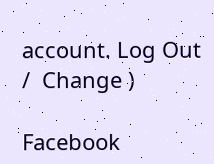account. Log Out /  Change )

Facebook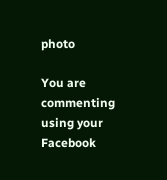photo

You are commenting using your Facebook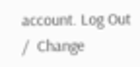account. Log Out /  Change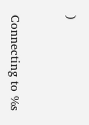)


Connecting to %s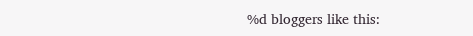%d bloggers like this: